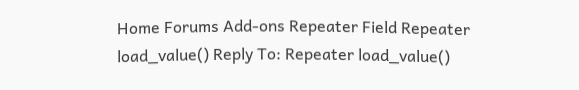Home Forums Add-ons Repeater Field Repeater load_value() Reply To: Repeater load_value()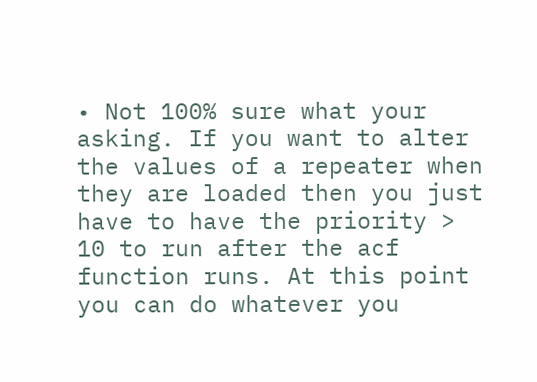• Not 100% sure what your asking. If you want to alter the values of a repeater when they are loaded then you just have to have the priority > 10 to run after the acf function runs. At this point you can do whatever you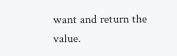want and return the value.